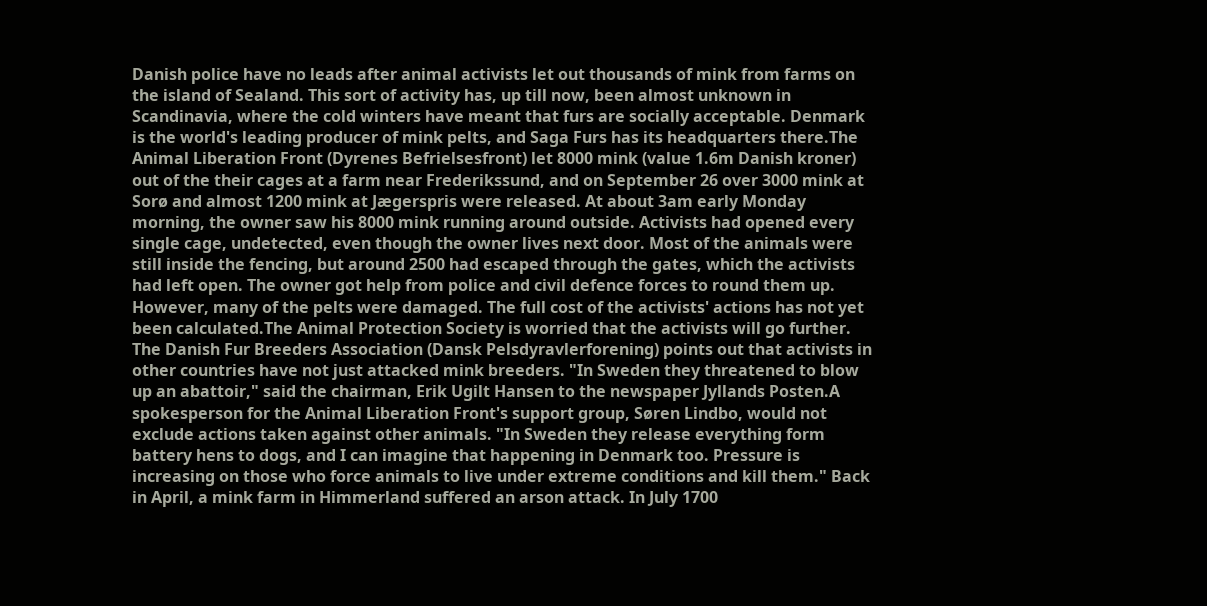Danish police have no leads after animal activists let out thousands of mink from farms on the island of Sealand. This sort of activity has, up till now, been almost unknown in Scandinavia, where the cold winters have meant that furs are socially acceptable. Denmark is the world's leading producer of mink pelts, and Saga Furs has its headquarters there.The Animal Liberation Front (Dyrenes Befrielsesfront) let 8000 mink (value 1.6m Danish kroner) out of the their cages at a farm near Frederikssund, and on September 26 over 3000 mink at Sorø and almost 1200 mink at Jægerspris were released. At about 3am early Monday morning, the owner saw his 8000 mink running around outside. Activists had opened every single cage, undetected, even though the owner lives next door. Most of the animals were still inside the fencing, but around 2500 had escaped through the gates, which the activists had left open. The owner got help from police and civil defence forces to round them up. However, many of the pelts were damaged. The full cost of the activists' actions has not yet been calculated.The Animal Protection Society is worried that the activists will go further. The Danish Fur Breeders Association (Dansk Pelsdyravlerforening) points out that activists in other countries have not just attacked mink breeders. "In Sweden they threatened to blow up an abattoir," said the chairman, Erik Ugilt Hansen to the newspaper Jyllands Posten.A spokesperson for the Animal Liberation Front's support group, Søren Lindbo, would not exclude actions taken against other animals. "In Sweden they release everything form battery hens to dogs, and I can imagine that happening in Denmark too. Pressure is increasing on those who force animals to live under extreme conditions and kill them." Back in April, a mink farm in Himmerland suffered an arson attack. In July 1700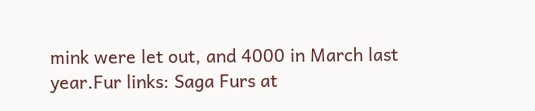mink were let out, and 4000 in March last year.Fur links: Saga Furs at